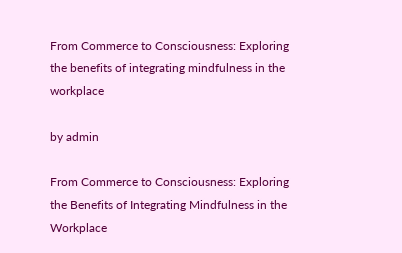From Commerce to Consciousness: Exploring the benefits of integrating mindfulness in the workplace

by admin

From Commerce to Consciousness: Exploring the Benefits of Integrating Mindfulness in the Workplace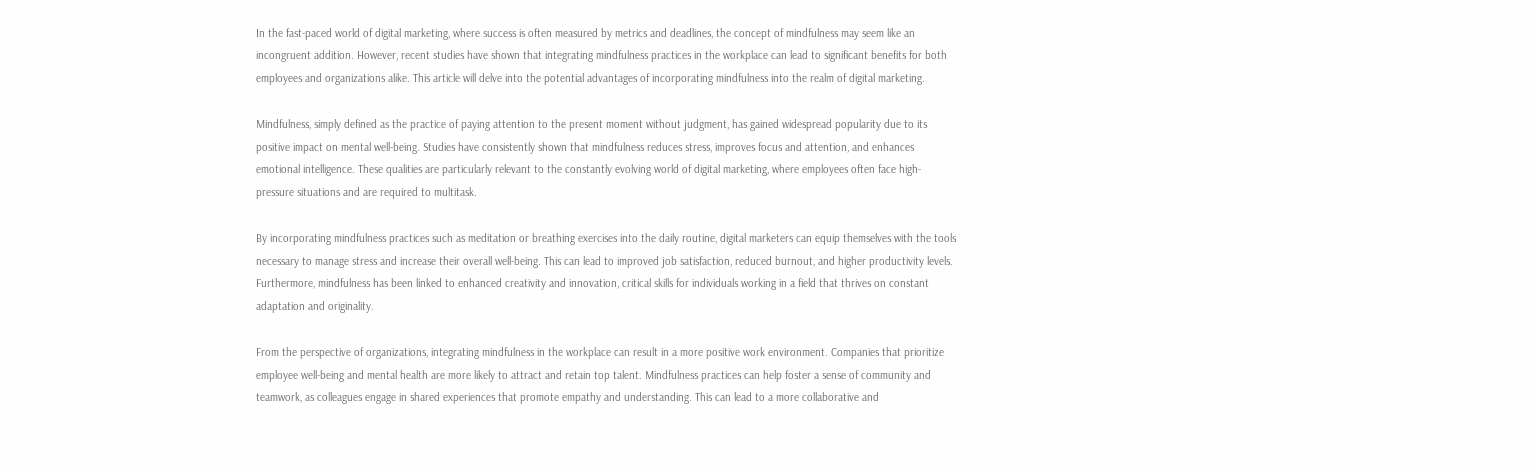In the fast-paced world of digital marketing, where success is often measured by metrics and deadlines, the concept of mindfulness may seem like an incongruent addition. However, recent studies have shown that integrating mindfulness practices in the workplace can lead to significant benefits for both employees and organizations alike. This article will delve into the potential advantages of incorporating mindfulness into the realm of digital marketing.

Mindfulness, simply defined as the practice of paying attention to the present moment without judgment, has gained widespread popularity due to its positive impact on mental well-being. Studies have consistently shown that mindfulness reduces stress, improves focus and attention, and enhances emotional intelligence. These qualities are particularly relevant to the constantly evolving world of digital marketing, where employees often face high-pressure situations and are required to multitask.

By incorporating mindfulness practices such as meditation or breathing exercises into the daily routine, digital marketers can equip themselves with the tools necessary to manage stress and increase their overall well-being. This can lead to improved job satisfaction, reduced burnout, and higher productivity levels. Furthermore, mindfulness has been linked to enhanced creativity and innovation, critical skills for individuals working in a field that thrives on constant adaptation and originality.

From the perspective of organizations, integrating mindfulness in the workplace can result in a more positive work environment. Companies that prioritize employee well-being and mental health are more likely to attract and retain top talent. Mindfulness practices can help foster a sense of community and teamwork, as colleagues engage in shared experiences that promote empathy and understanding. This can lead to a more collaborative and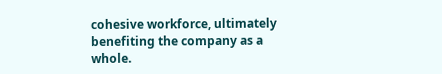cohesive workforce, ultimately benefiting the company as a whole.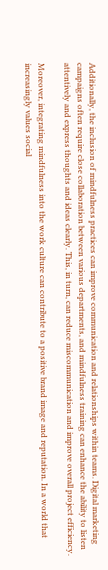Additionally, the inclusion of mindfulness practices can improve communication and relationships within teams. Digital marketing campaigns often require close collaboration between various departments, and mindfulness training can enhance the ability to listen attentively and express thoughts and ideas clearly. This, in turn, can reduce miscommunication and improve overall project efficiency.

Moreover, integrating mindfulness into the work culture can contribute to a positive brand image and reputation. In a world that increasingly values social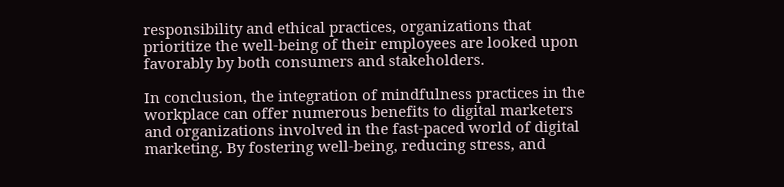responsibility and ethical practices, organizations that prioritize the well-being of their employees are looked upon favorably by both consumers and stakeholders.

In conclusion, the integration of mindfulness practices in the workplace can offer numerous benefits to digital marketers and organizations involved in the fast-paced world of digital marketing. By fostering well-being, reducing stress, and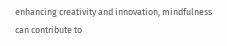enhancing creativity and innovation, mindfulness can contribute to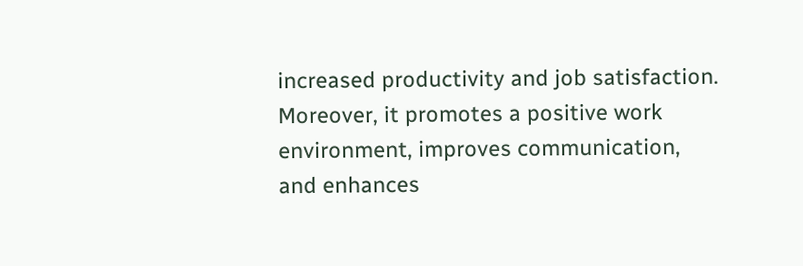increased productivity and job satisfaction. Moreover, it promotes a positive work environment, improves communication, and enhances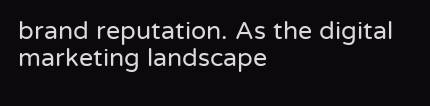brand reputation. As the digital marketing landscape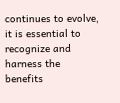continues to evolve, it is essential to recognize and harness the benefits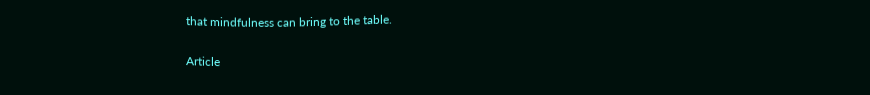that mindfulness can bring to the table.

Article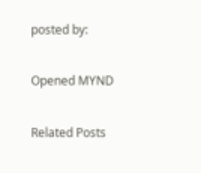posted by:

Opened MYND

Related Posts